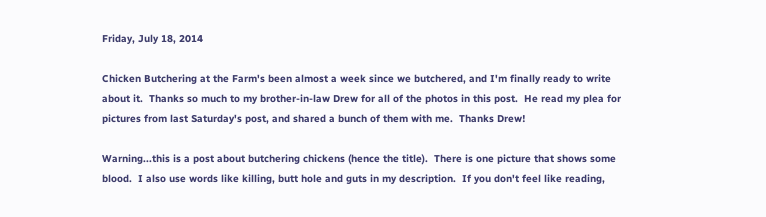Friday, July 18, 2014

Chicken Butchering at the Farm's been almost a week since we butchered, and I'm finally ready to write about it.  Thanks so much to my brother-in-law Drew for all of the photos in this post.  He read my plea for pictures from last Saturday's post, and shared a bunch of them with me.  Thanks Drew!

Warning...this is a post about butchering chickens (hence the title).  There is one picture that shows some blood.  I also use words like killing, butt hole and guts in my description.  If you don't feel like reading,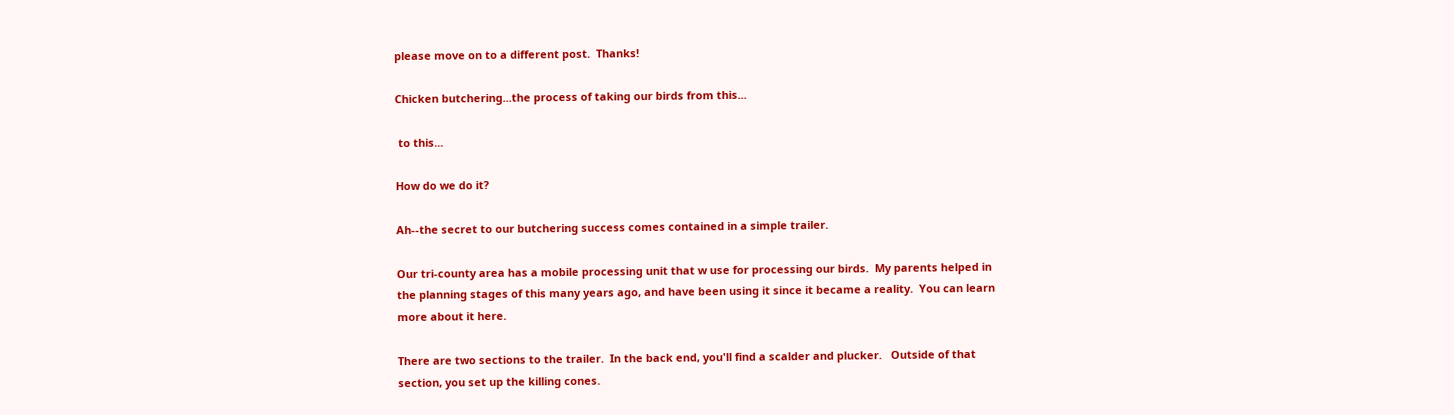please move on to a different post.  Thanks!

Chicken butchering...the process of taking our birds from this...

 to this...

How do we do it?

Ah--the secret to our butchering success comes contained in a simple trailer.

Our tri-county area has a mobile processing unit that w use for processing our birds.  My parents helped in the planning stages of this many years ago, and have been using it since it became a reality.  You can learn more about it here.

There are two sections to the trailer.  In the back end, you'll find a scalder and plucker.   Outside of that section, you set up the killing cones.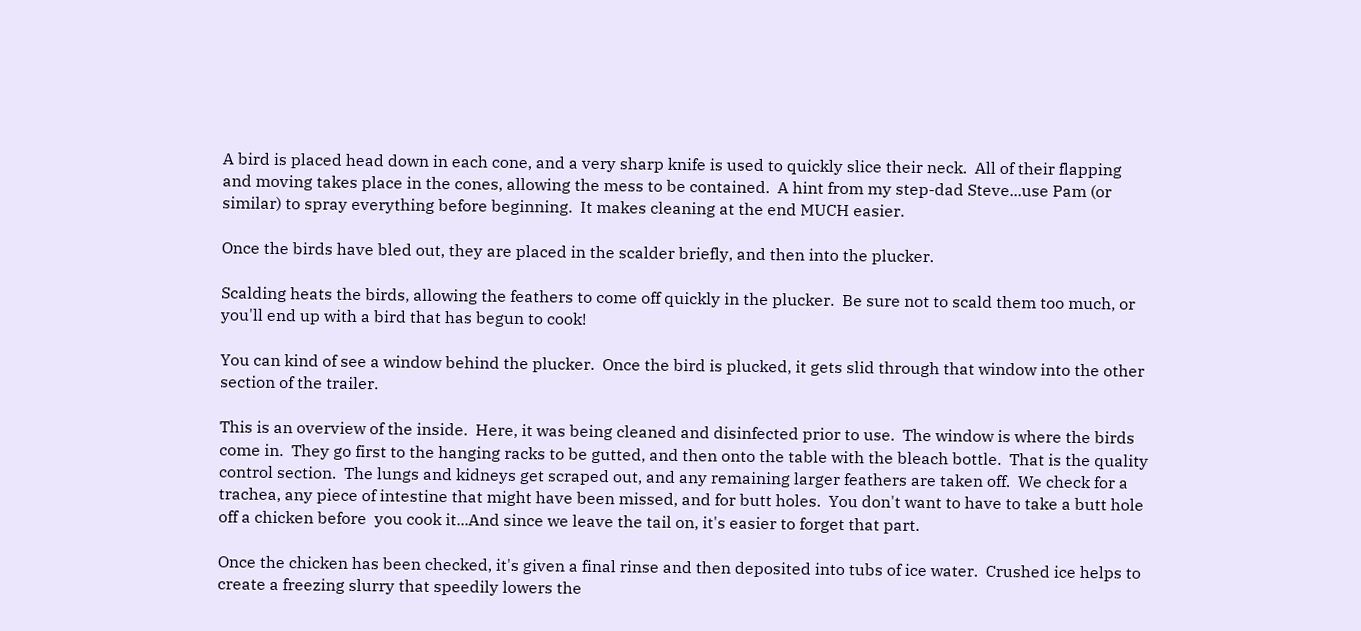A bird is placed head down in each cone, and a very sharp knife is used to quickly slice their neck.  All of their flapping and moving takes place in the cones, allowing the mess to be contained.  A hint from my step-dad Steve...use Pam (or similar) to spray everything before beginning.  It makes cleaning at the end MUCH easier.

Once the birds have bled out, they are placed in the scalder briefly, and then into the plucker.

Scalding heats the birds, allowing the feathers to come off quickly in the plucker.  Be sure not to scald them too much, or you'll end up with a bird that has begun to cook!

You can kind of see a window behind the plucker.  Once the bird is plucked, it gets slid through that window into the other section of the trailer.

This is an overview of the inside.  Here, it was being cleaned and disinfected prior to use.  The window is where the birds come in.  They go first to the hanging racks to be gutted, and then onto the table with the bleach bottle.  That is the quality control section.  The lungs and kidneys get scraped out, and any remaining larger feathers are taken off.  We check for a trachea, any piece of intestine that might have been missed, and for butt holes.  You don't want to have to take a butt hole off a chicken before  you cook it...And since we leave the tail on, it's easier to forget that part.

Once the chicken has been checked, it's given a final rinse and then deposited into tubs of ice water.  Crushed ice helps to create a freezing slurry that speedily lowers the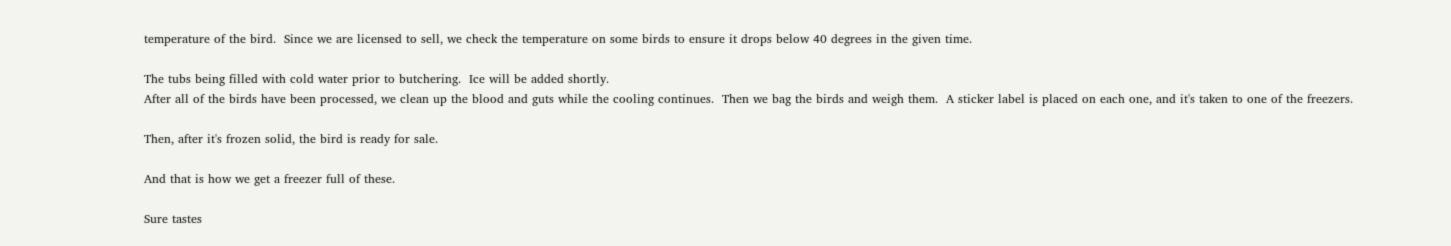temperature of the bird.  Since we are licensed to sell, we check the temperature on some birds to ensure it drops below 40 degrees in the given time.

The tubs being filled with cold water prior to butchering.  Ice will be added shortly.
After all of the birds have been processed, we clean up the blood and guts while the cooling continues.  Then we bag the birds and weigh them.  A sticker label is placed on each one, and it's taken to one of the freezers.

Then, after it's frozen solid, the bird is ready for sale.

And that is how we get a freezer full of these.

Sure tastes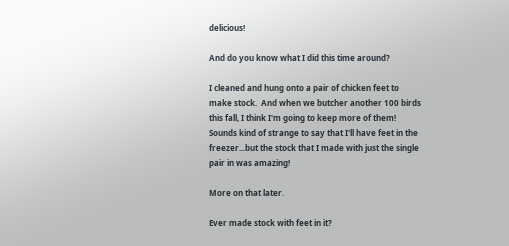delicious!

And do you know what I did this time around?

I cleaned and hung onto a pair of chicken feet to make stock.  And when we butcher another 100 birds this fall, I think I'm going to keep more of them!  Sounds kind of strange to say that I'll have feet in the freezer...but the stock that I made with just the single pair in was amazing!

More on that later.

Ever made stock with feet in it?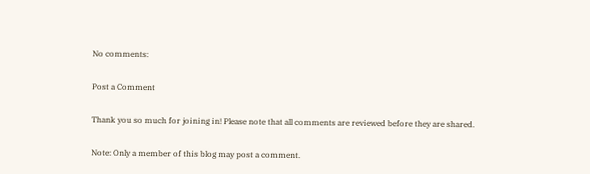No comments:

Post a Comment

Thank you so much for joining in! Please note that all comments are reviewed before they are shared.

Note: Only a member of this blog may post a comment.